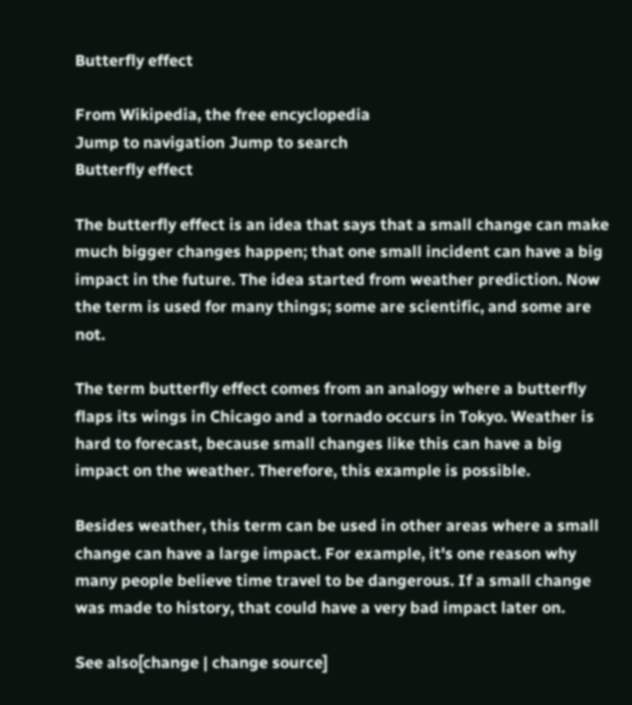Butterfly effect

From Wikipedia, the free encyclopedia
Jump to navigation Jump to search
Butterfly effect

The butterfly effect is an idea that says that a small change can make much bigger changes happen; that one small incident can have a big impact in the future. The idea started from weather prediction. Now the term is used for many things; some are scientific, and some are not.

The term butterfly effect comes from an analogy where a butterfly flaps its wings in Chicago and a tornado occurs in Tokyo. Weather is hard to forecast, because small changes like this can have a big impact on the weather. Therefore, this example is possible.

Besides weather, this term can be used in other areas where a small change can have a large impact. For example, it's one reason why many people believe time travel to be dangerous. If a small change was made to history, that could have a very bad impact later on.

See also[change | change source]